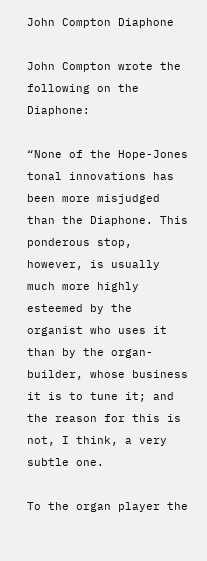John Compton Diaphone

John Compton wrote the following on the Diaphone:

“None of the Hope-Jones tonal innovations has been more misjudged than the Diaphone. This ponderous stop, however, is usually much more highly esteemed by the organist who uses it than by the organ-builder, whose business it is to tune it; and the reason for this is not, I think, a very subtle one.

To the organ player the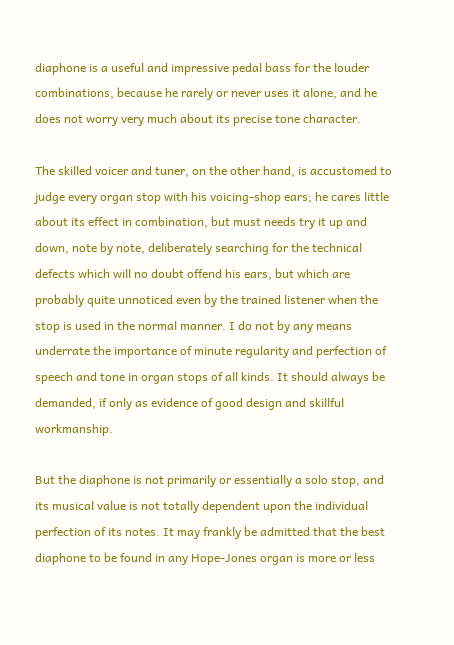diaphone is a useful and impressive pedal bass for the louder combinations, because he rarely or never uses it alone, and he does not worry very much about its precise tone character.

The skilled voicer and tuner, on the other hand, is accustomed to judge every organ stop with his voicing-shop ears; he cares little about its effect in combination, but must needs try it up and down, note by note, deliberately searching for the technical defects which will no doubt offend his ears, but which are probably quite unnoticed even by the trained listener when the stop is used in the normal manner. I do not by any means underrate the importance of minute regularity and perfection of speech and tone in organ stops of all kinds. It should always be demanded, if only as evidence of good design and skillful workmanship.

But the diaphone is not primarily or essentially a solo stop, and its musical value is not totally dependent upon the individual perfection of its notes. It may frankly be admitted that the best diaphone to be found in any Hope-Jones organ is more or less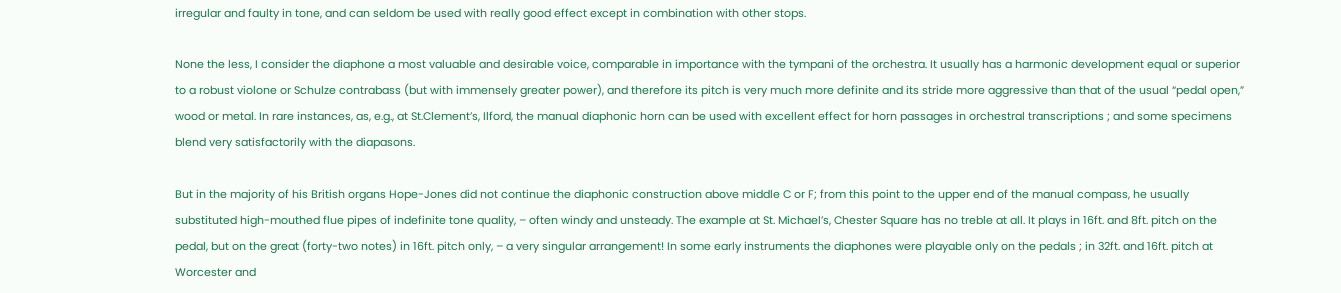irregular and faulty in tone, and can seldom be used with really good effect except in combination with other stops.

None the less, I consider the diaphone a most valuable and desirable voice, comparable in importance with the tympani of the orchestra. It usually has a harmonic development equal or superior to a robust violone or Schulze contrabass (but with immensely greater power), and therefore its pitch is very much more definite and its stride more aggressive than that of the usual “pedal open,” wood or metal. In rare instances, as, e.g., at St.Clement’s, Ilford, the manual diaphonic horn can be used with excellent effect for horn passages in orchestral transcriptions ; and some specimens blend very satisfactorily with the diapasons.

But in the majority of his British organs Hope-Jones did not continue the diaphonic construction above middle C or F; from this point to the upper end of the manual compass, he usually substituted high-mouthed flue pipes of indefinite tone quality, – often windy and unsteady. The example at St. Michael’s, Chester Square has no treble at all. It plays in 16ft. and 8ft. pitch on the pedal, but on the great (forty-two notes) in 16ft. pitch only, – a very singular arrangement! In some early instruments the diaphones were playable only on the pedals ; in 32ft. and 16ft. pitch at Worcester and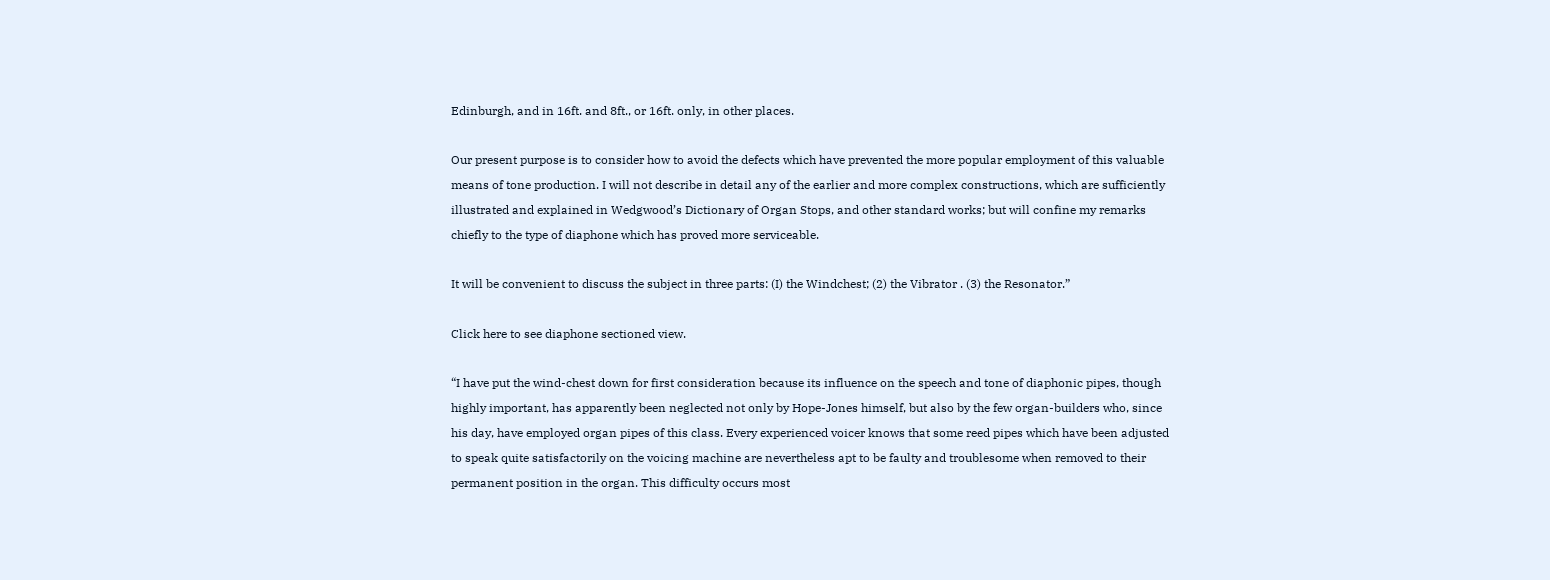Edinburgh, and in 16ft. and 8ft., or 16ft. only, in other places.

Our present purpose is to consider how to avoid the defects which have prevented the more popular employment of this valuable means of tone production. I will not describe in detail any of the earlier and more complex constructions, which are sufficiently illustrated and explained in Wedgwood’s Dictionary of Organ Stops, and other standard works; but will confine my remarks chiefly to the type of diaphone which has proved more serviceable.

It will be convenient to discuss the subject in three parts: (I) the Windchest; (2) the Vibrator . (3) the Resonator.”

Click here to see diaphone sectioned view.

“I have put the wind-chest down for first consideration because its influence on the speech and tone of diaphonic pipes, though highly important, has apparently been neglected not only by Hope-Jones himself, but also by the few organ-builders who, since his day, have employed organ pipes of this class. Every experienced voicer knows that some reed pipes which have been adjusted to speak quite satisfactorily on the voicing machine are nevertheless apt to be faulty and troublesome when removed to their permanent position in the organ. This difficulty occurs most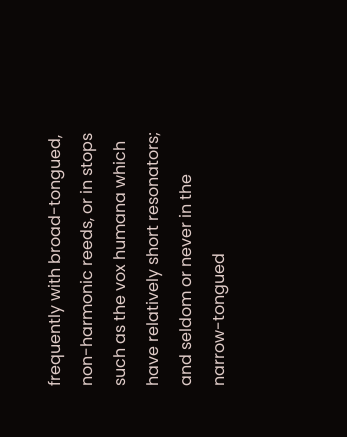frequently with broad-tongued, non-harmonic reeds, or in stops such as the vox humana which have relatively short resonators; and seldom or never in the narrow-tongued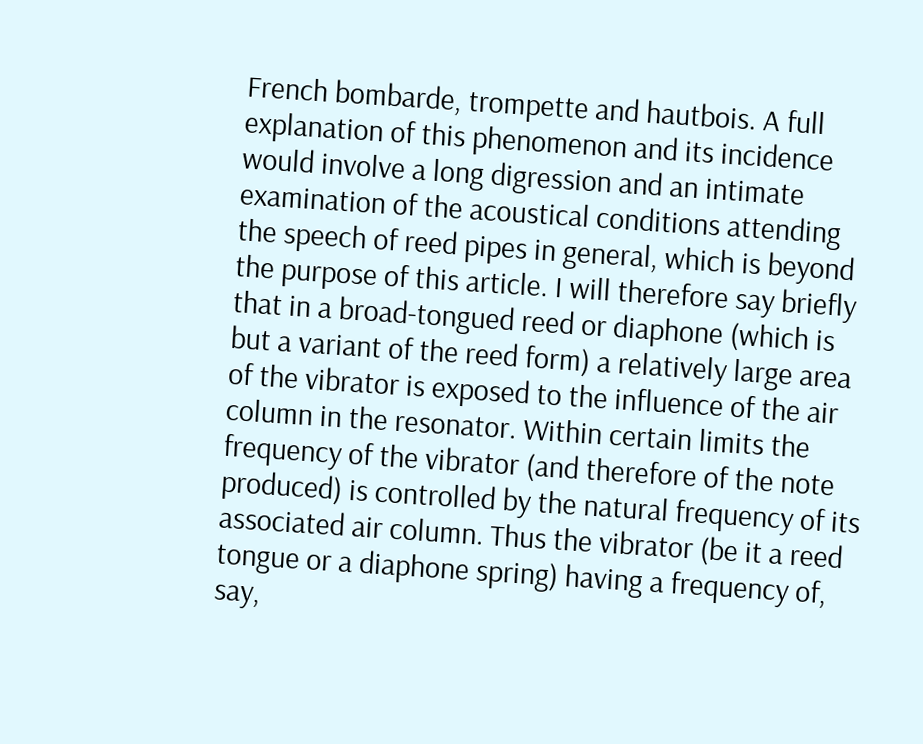French bombarde, trompette and hautbois. A full explanation of this phenomenon and its incidence would involve a long digression and an intimate examination of the acoustical conditions attending the speech of reed pipes in general, which is beyond the purpose of this article. I will therefore say briefly that in a broad-tongued reed or diaphone (which is but a variant of the reed form) a relatively large area of the vibrator is exposed to the influence of the air column in the resonator. Within certain limits the frequency of the vibrator (and therefore of the note produced) is controlled by the natural frequency of its associated air column. Thus the vibrator (be it a reed tongue or a diaphone spring) having a frequency of, say,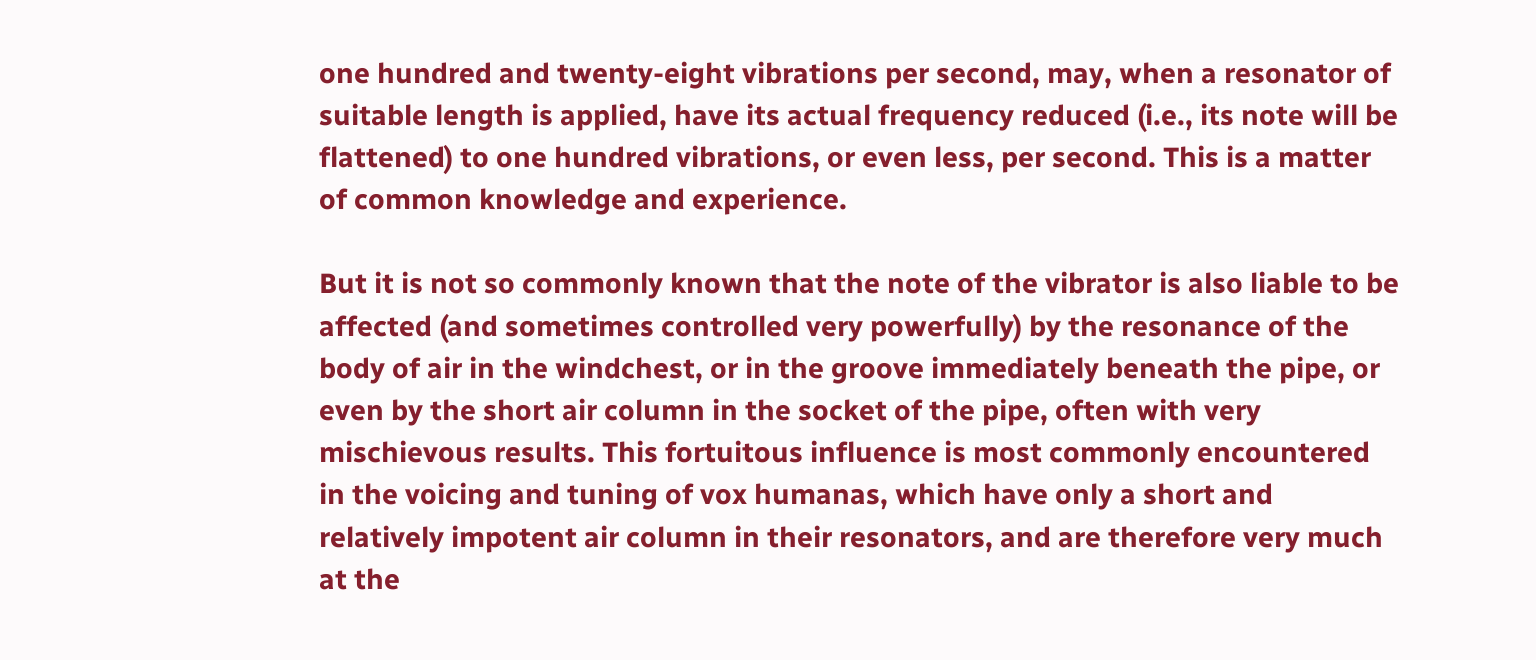one hundred and twenty-eight vibrations per second, may, when a resonator of suitable length is applied, have its actual frequency reduced (i.e., its note will be flattened) to one hundred vibrations, or even less, per second. This is a matter of common knowledge and experience.

But it is not so commonly known that the note of the vibrator is also liable to be affected (and sometimes controlled very powerfully) by the resonance of the body of air in the windchest, or in the groove immediately beneath the pipe, or even by the short air column in the socket of the pipe, often with very mischievous results. This fortuitous influence is most commonly encountered in the voicing and tuning of vox humanas, which have only a short and relatively impotent air column in their resonators, and are therefore very much at the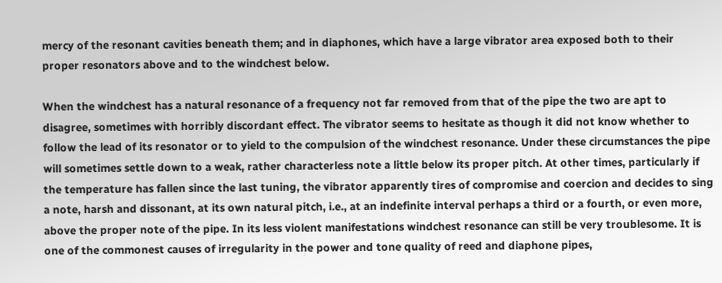mercy of the resonant cavities beneath them; and in diaphones, which have a large vibrator area exposed both to their proper resonators above and to the windchest below.

When the windchest has a natural resonance of a frequency not far removed from that of the pipe the two are apt to disagree, sometimes with horribly discordant effect. The vibrator seems to hesitate as though it did not know whether to follow the lead of its resonator or to yield to the compulsion of the windchest resonance. Under these circumstances the pipe will sometimes settle down to a weak, rather characterless note a little below its proper pitch. At other times, particularly if the temperature has fallen since the last tuning, the vibrator apparently tires of compromise and coercion and decides to sing a note, harsh and dissonant, at its own natural pitch, i.e., at an indefinite interval perhaps a third or a fourth, or even more, above the proper note of the pipe. In its less violent manifestations windchest resonance can still be very troublesome. It is one of the commonest causes of irregularity in the power and tone quality of reed and diaphone pipes,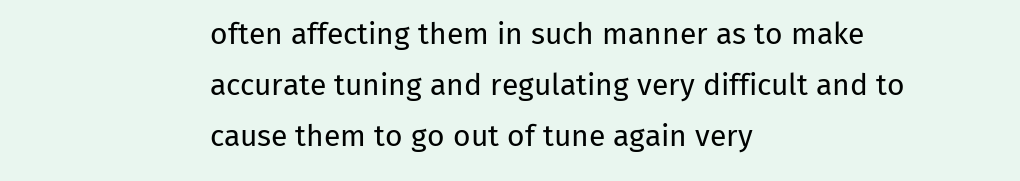often affecting them in such manner as to make accurate tuning and regulating very difficult and to cause them to go out of tune again very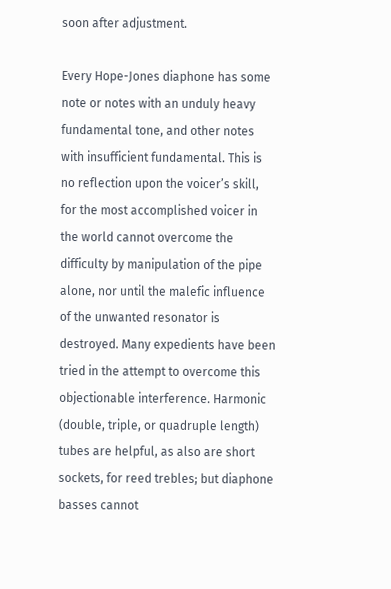soon after adjustment.

Every Hope-Jones diaphone has some note or notes with an unduly heavy fundamental tone, and other notes with insufficient fundamental. This is no reflection upon the voicer’s skill, for the most accomplished voicer in the world cannot overcome the difficulty by manipulation of the pipe alone, nor until the malefic influence of the unwanted resonator is destroyed. Many expedients have been tried in the attempt to overcome this objectionable interference. Harmonic (double, triple, or quadruple length) tubes are helpful, as also are short sockets, for reed trebles; but diaphone basses cannot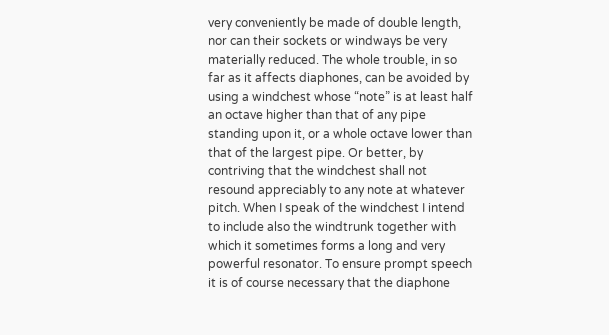very conveniently be made of double length, nor can their sockets or windways be very materially reduced. The whole trouble, in so far as it affects diaphones, can be avoided by using a windchest whose “note” is at least half an octave higher than that of any pipe standing upon it, or a whole octave lower than that of the largest pipe. Or better, by contriving that the windchest shall not resound appreciably to any note at whatever pitch. When I speak of the windchest I intend to include also the windtrunk together with which it sometimes forms a long and very powerful resonator. To ensure prompt speech it is of course necessary that the diaphone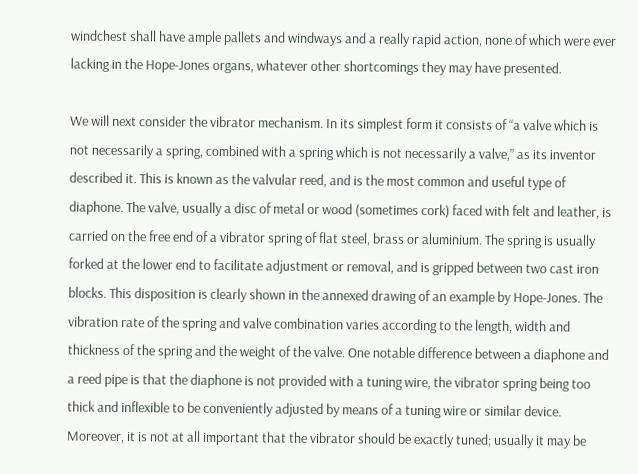windchest shall have ample pallets and windways and a really rapid action, none of which were ever lacking in the Hope-Jones organs, whatever other shortcomings they may have presented.

We will next consider the vibrator mechanism. In its simplest form it consists of “a valve which is not necessarily a spring, combined with a spring which is not necessarily a valve,” as its inventor described it. This is known as the valvular reed, and is the most common and useful type of diaphone. The valve, usually a disc of metal or wood (sometimes cork) faced with felt and leather, is carried on the free end of a vibrator spring of flat steel, brass or aluminium. The spring is usually forked at the lower end to facilitate adjustment or removal, and is gripped between two cast iron blocks. This disposition is clearly shown in the annexed drawing of an example by Hope-Jones. The vibration rate of the spring and valve combination varies according to the length, width and thickness of the spring and the weight of the valve. One notable difference between a diaphone and a reed pipe is that the diaphone is not provided with a tuning wire, the vibrator spring being too thick and inflexible to be conveniently adjusted by means of a tuning wire or similar device. Moreover, it is not at all important that the vibrator should be exactly tuned; usually it may be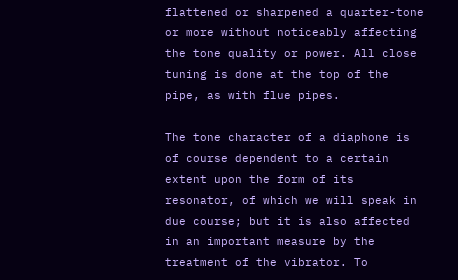flattened or sharpened a quarter-tone or more without noticeably affecting the tone quality or power. All close tuning is done at the top of the pipe, as with flue pipes.

The tone character of a diaphone is of course dependent to a certain extent upon the form of its resonator, of which we will speak in due course; but it is also affected in an important measure by the treatment of the vibrator. To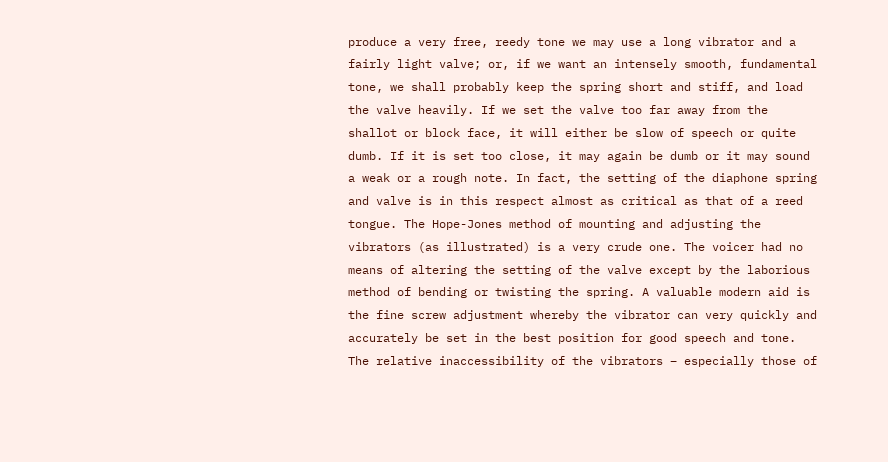produce a very free, reedy tone we may use a long vibrator and a fairly light valve; or, if we want an intensely smooth, fundamental tone, we shall probably keep the spring short and stiff, and load the valve heavily. If we set the valve too far away from the shallot or block face, it will either be slow of speech or quite dumb. If it is set too close, it may again be dumb or it may sound a weak or a rough note. In fact, the setting of the diaphone spring and valve is in this respect almost as critical as that of a reed tongue. The Hope-Jones method of mounting and adjusting the vibrators (as illustrated) is a very crude one. The voicer had no means of altering the setting of the valve except by the laborious method of bending or twisting the spring. A valuable modern aid is the fine screw adjustment whereby the vibrator can very quickly and accurately be set in the best position for good speech and tone. The relative inaccessibility of the vibrators – especially those of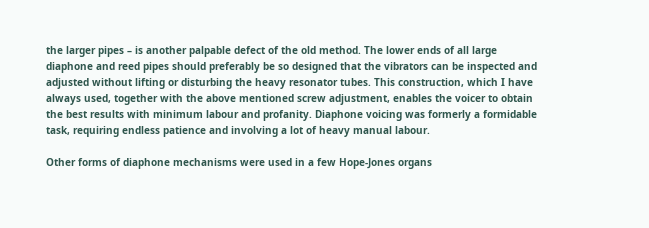the larger pipes – is another palpable defect of the old method. The lower ends of all large diaphone and reed pipes should preferably be so designed that the vibrators can be inspected and adjusted without lifting or disturbing the heavy resonator tubes. This construction, which I have always used, together with the above mentioned screw adjustment, enables the voicer to obtain the best results with minimum labour and profanity. Diaphone voicing was formerly a formidable task, requiring endless patience and involving a lot of heavy manual labour.

Other forms of diaphone mechanisms were used in a few Hope-Jones organs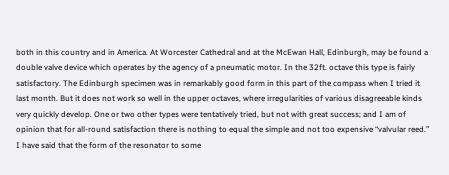both in this country and in America. At Worcester Cathedral and at the McEwan Hall, Edinburgh, may be found a double valve device which operates by the agency of a pneumatic motor. In the 32ft. octave this type is fairly satisfactory. The Edinburgh specimen was in remarkably good form in this part of the compass when I tried it last month. But it does not work so well in the upper octaves, where irregularities of various disagreeable kinds very quickly develop. One or two other types were tentatively tried, but not with great success; and I am of opinion that for all-round satisfaction there is nothing to equal the simple and not too expensive “valvular reed.” I have said that the form of the resonator to some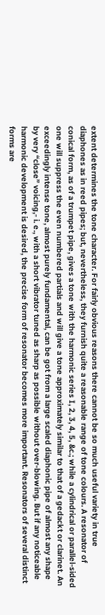extent determines the tone character. For fairly obvious reasons there cannot be so much useful variety in true diaphones as in reed pipes; but, nevertheless, they furnish quite a reasonable range of tone colours. A resonator of conical form, as of a trumpet pipe, gives a tone with the harmonic series I, 2, 3, 4, 5, &c.; while a cylindrical or parallel-sided one will suppress the even numbered partials and will give a tone approximately similar to that of a gedackt or clarinet. An exceedingly intense tone, almost purely fundamental, can be got from a large scaled diaphonic pipe of almost any shape by very “close” voicing,- i. e., with a short vibrator tuned as sharp as possible without over-blowing. But if any noticeable harmonic development is desired, the precise form of resonator becomes more important. Resonators of several distinct forms are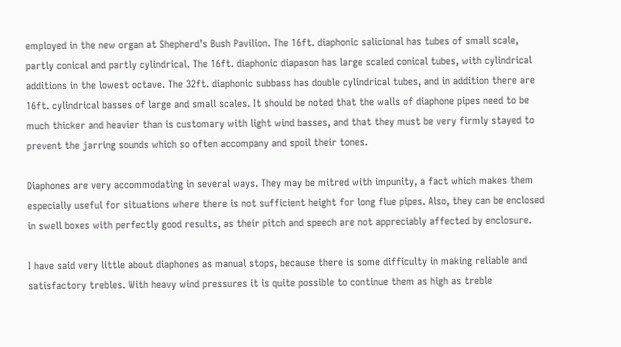employed in the new organ at Shepherd’s Bush Pavilion. The 16ft. diaphonic salicional has tubes of small scale, partly conical and partly cylindrical. The 16ft. diaphonic diapason has large scaled conical tubes, with cylindrical additions in the lowest octave. The 32ft. diaphonic subbass has double cylindrical tubes, and in addition there are 16ft. cylindrical basses of large and small scales. It should be noted that the walls of diaphone pipes need to be much thicker and heavier than is customary with light wind basses, and that they must be very firmly stayed to prevent the jarring sounds which so often accompany and spoil their tones.

Diaphones are very accommodating in several ways. They may be mitred with impunity, a fact which makes them especially useful for situations where there is not sufficient height for long flue pipes. Also, they can be enclosed in swell boxes with perfectly good results, as their pitch and speech are not appreciably affected by enclosure.

I have said very little about diaphones as manual stops, because there is some difficulty in making reliable and satisfactory trebles. With heavy wind pressures it is quite possible to continue them as high as treble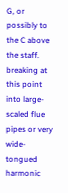G, or possibly to the C above the staff. breaking at this point into large-scaled flue pipes or very wide-tongued harmonic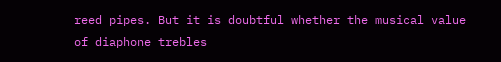reed pipes. But it is doubtful whether the musical value of diaphone trebles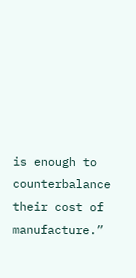is enough to counterbalance their cost of manufacture.”